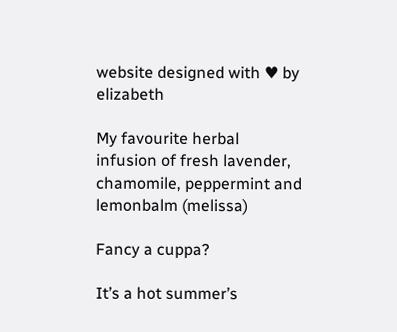website designed with ♥ by elizabeth

My favourite herbal infusion of fresh lavender, chamomile, peppermint and lemonbalm (melissa)

Fancy a cuppa?

It’s a hot summer’s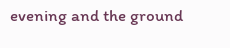evening and the ground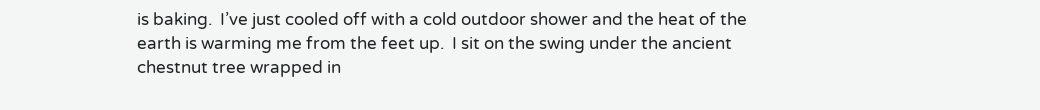is baking.  I’ve just cooled off with a cold outdoor shower and the heat of the earth is warming me from the feet up.  I sit on the swing under the ancient chestnut tree wrapped in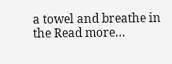a towel and breathe in the Read more…